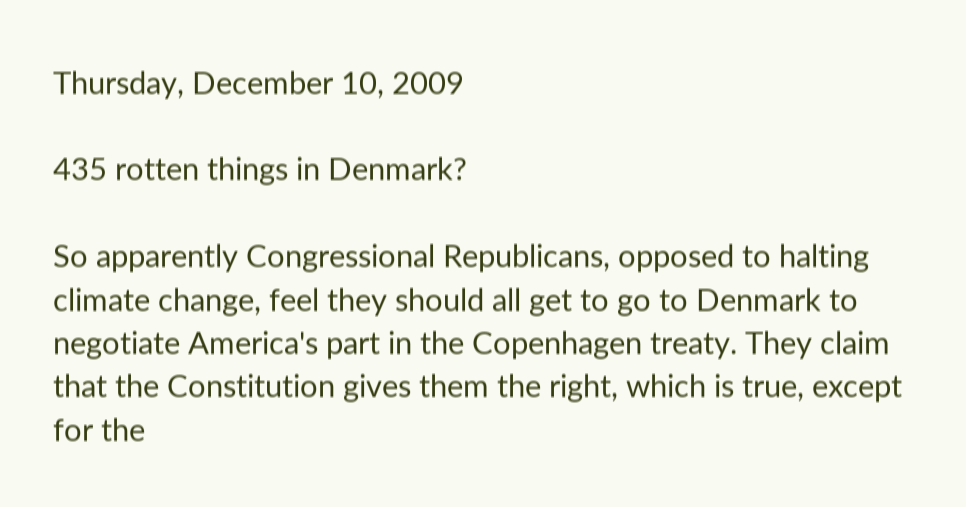Thursday, December 10, 2009

435 rotten things in Denmark?

So apparently Congressional Republicans, opposed to halting climate change, feel they should all get to go to Denmark to negotiate America's part in the Copenhagen treaty. They claim that the Constitution gives them the right, which is true, except for the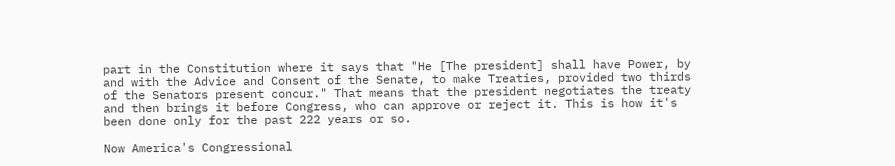part in the Constitution where it says that "He [The president] shall have Power, by and with the Advice and Consent of the Senate, to make Treaties, provided two thirds of the Senators present concur." That means that the president negotiates the treaty and then brings it before Congress, who can approve or reject it. This is how it's been done only for the past 222 years or so.

Now America's Congressional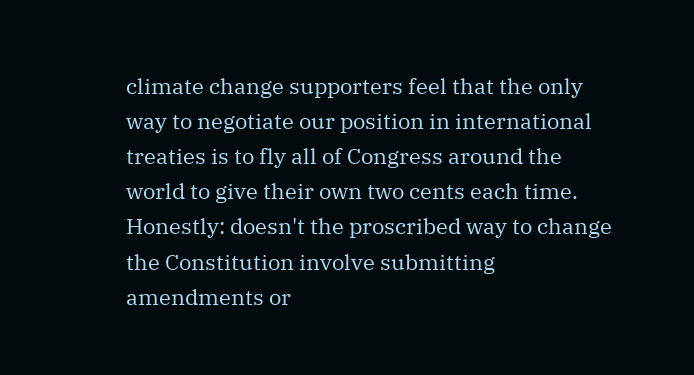climate change supporters feel that the only way to negotiate our position in international treaties is to fly all of Congress around the world to give their own two cents each time. Honestly: doesn't the proscribed way to change the Constitution involve submitting amendments or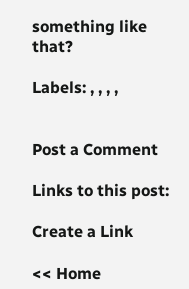something like that?

Labels: , , , ,


Post a Comment

Links to this post:

Create a Link

<< Home